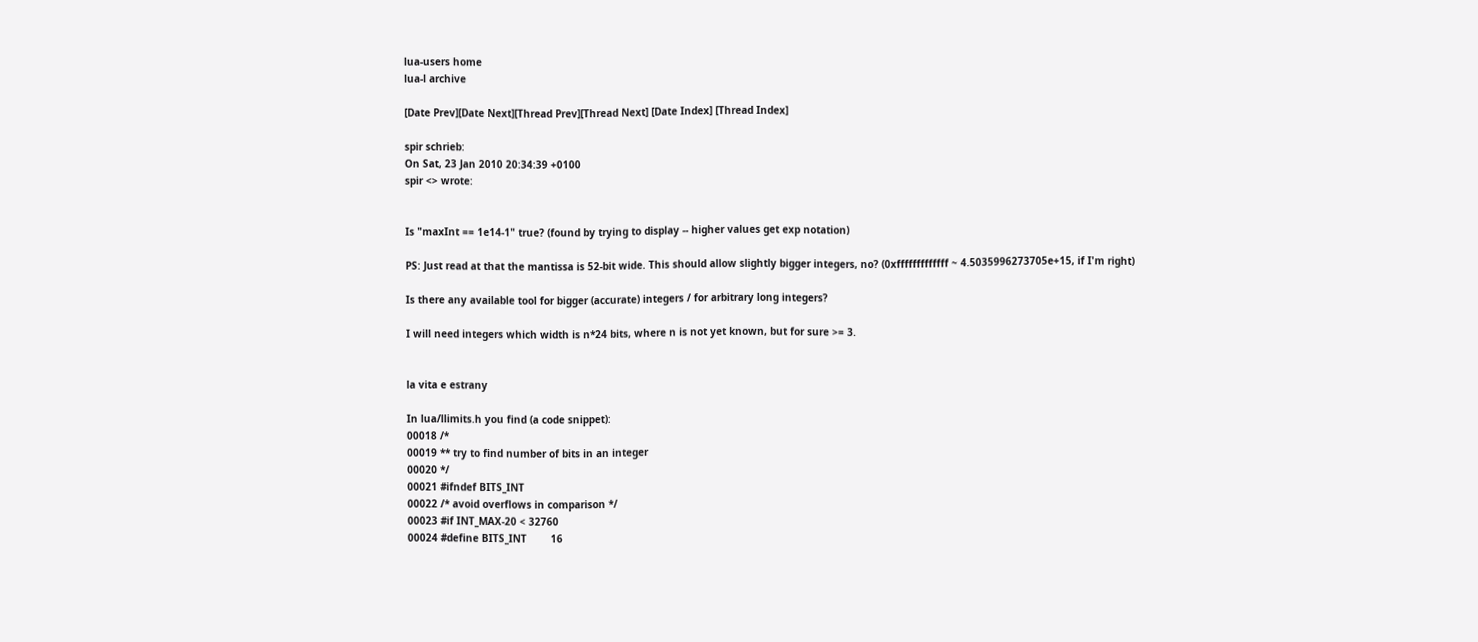lua-users home
lua-l archive

[Date Prev][Date Next][Thread Prev][Thread Next] [Date Index] [Thread Index]

spir schrieb:
On Sat, 23 Jan 2010 20:34:39 +0100
spir <> wrote:


Is "maxInt == 1e14-1" true? (found by trying to display -- higher values get exp notation)

PS: Just read at that the mantissa is 52-bit wide. This should allow slightly bigger integers, no? (0xfffffffffffff ~ 4.5035996273705e+15, if I'm right)

Is there any available tool for bigger (accurate) integers / for arbitrary long integers?

I will need integers which width is n*24 bits, where n is not yet known, but for sure >= 3.


la vita e estrany

In lua/llimits.h you find (a code snippet):
00018 /*
00019 ** try to find number of bits in an integer
00020 */
00021 #ifndef BITS_INT
00022 /* avoid overflows in comparison */
00023 #if INT_MAX-20 < 32760
00024 #define BITS_INT        16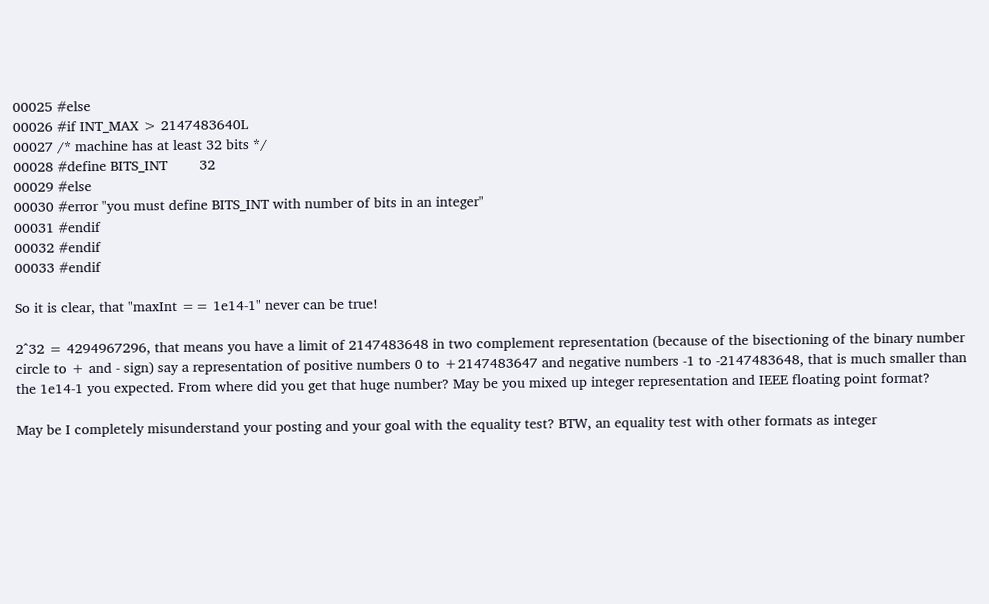00025 #else
00026 #if INT_MAX > 2147483640L
00027 /* machine has at least 32 bits */
00028 #define BITS_INT        32
00029 #else
00030 #error "you must define BITS_INT with number of bits in an integer"
00031 #endif
00032 #endif
00033 #endif

So it is clear, that "maxInt == 1e14-1" never can be true!

2^32 = 4294967296, that means you have a limit of 2147483648 in two complement representation (because of the bisectioning of the binary number circle to + and - sign) say a representation of positive numbers 0 to +2147483647 and negative numbers -1 to -2147483648, that is much smaller than the 1e14-1 you expected. From where did you get that huge number? May be you mixed up integer representation and IEEE floating point format?

May be I completely misunderstand your posting and your goal with the equality test? BTW, an equality test with other formats as integer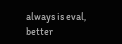always is eval, better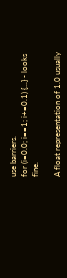use barriers.
for (i=0.0; i==1; i+=0.1) {...} - looks fine.

A float representation of 1.0 usually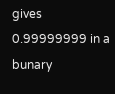gives 0.99999999 in a bunary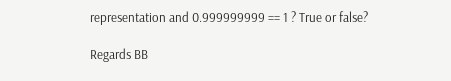representation and 0.999999999 == 1 ? True or false?

Regards BB